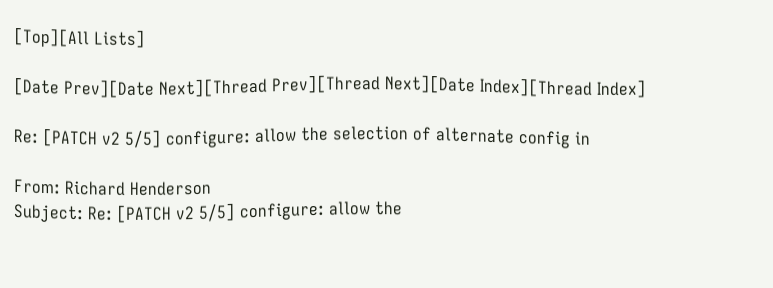[Top][All Lists]

[Date Prev][Date Next][Thread Prev][Thread Next][Date Index][Thread Index]

Re: [PATCH v2 5/5] configure: allow the selection of alternate config in

From: Richard Henderson
Subject: Re: [PATCH v2 5/5] configure: allow the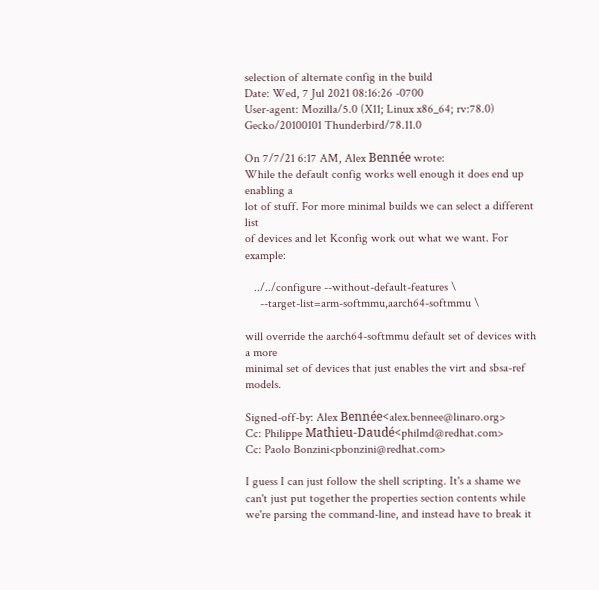selection of alternate config in the build
Date: Wed, 7 Jul 2021 08:16:26 -0700
User-agent: Mozilla/5.0 (X11; Linux x86_64; rv:78.0) Gecko/20100101 Thunderbird/78.11.0

On 7/7/21 6:17 AM, Alex Bennée wrote:
While the default config works well enough it does end up enabling a
lot of stuff. For more minimal builds we can select a different list
of devices and let Kconfig work out what we want. For example:

   ../../configure --without-default-features \
     --target-list=arm-softmmu,aarch64-softmmu \

will override the aarch64-softmmu default set of devices with a more
minimal set of devices that just enables the virt and sbsa-ref models.

Signed-off-by: Alex Bennée<alex.bennee@linaro.org>
Cc: Philippe Mathieu-Daudé<philmd@redhat.com>
Cc: Paolo Bonzini<pbonzini@redhat.com>

I guess I can just follow the shell scripting. It's a shame we can't just put together the properties section contents while we're parsing the command-line, and instead have to break it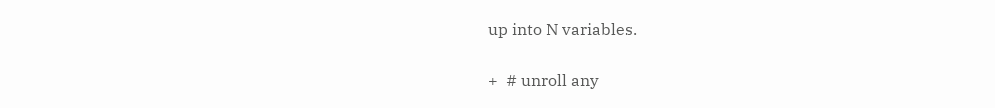up into N variables.

+  # unroll any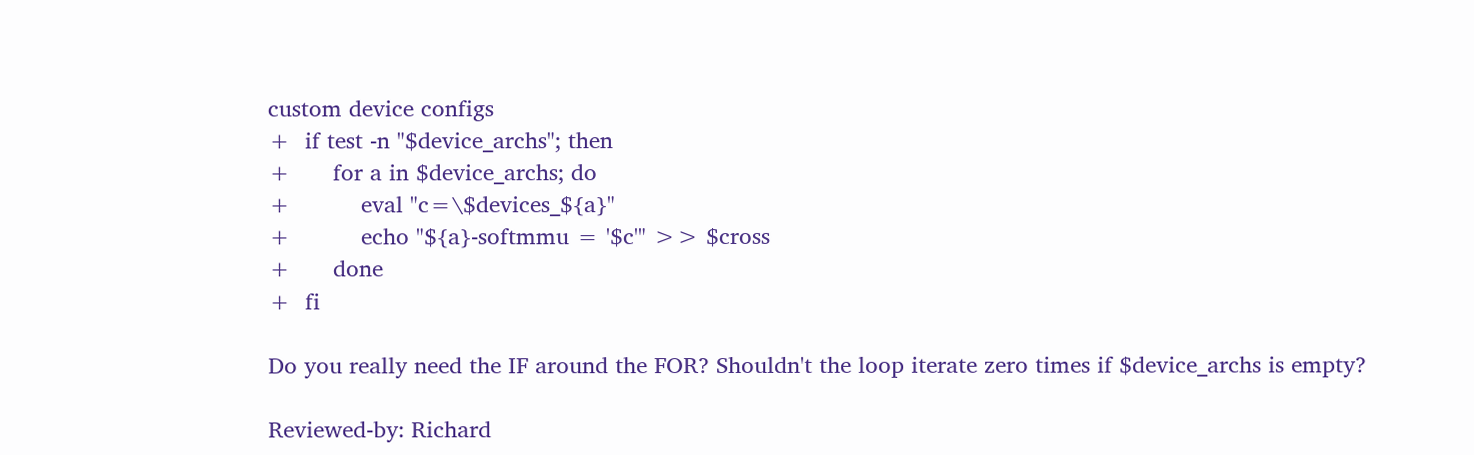custom device configs
+  if test -n "$device_archs"; then
+      for a in $device_archs; do
+          eval "c=\$devices_${a}"
+          echo "${a}-softmmu = '$c'" >> $cross
+      done
+  fi

Do you really need the IF around the FOR? Shouldn't the loop iterate zero times if $device_archs is empty?

Reviewed-by: Richard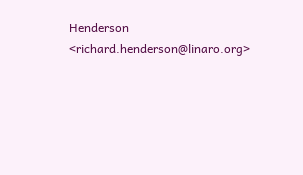Henderson <richard.henderson@linaro.org>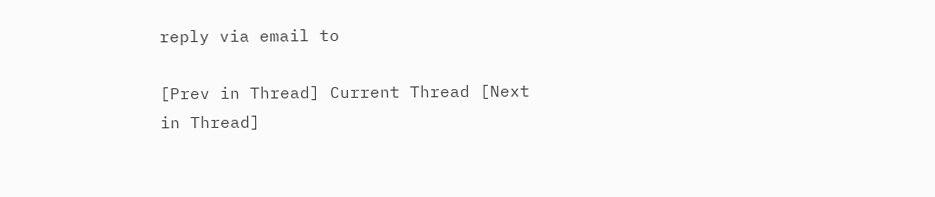reply via email to

[Prev in Thread] Current Thread [Next in Thread]